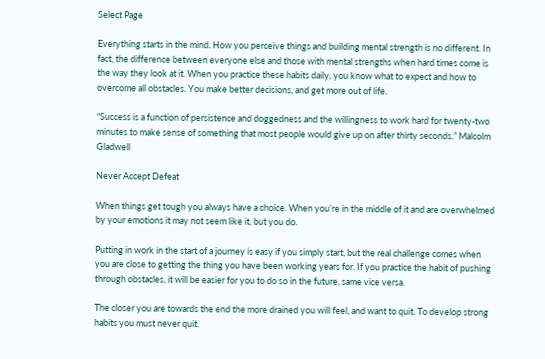Select Page

Everything starts in the mind. How you perceive things and building mental strength is no different. In fact, the difference between everyone else and those with mental strengths when hard times come is the way they look at it. When you practice these habits daily, you know what to expect and how to overcome all obstacles. You make better decisions, and get more out of life.

“Success is a function of persistence and doggedness and the willingness to work hard for twenty-two minutes to make sense of something that most people would give up on after thirty seconds.” Malcolm Gladwell

Never Accept Defeat

When things get tough you always have a choice. When you’re in the middle of it and are overwhelmed by your emotions it may not seem like it, but you do.

Putting in work in the start of a journey is easy if you simply start, but the real challenge comes when you are close to getting the thing you have been working years for. If you practice the habit of pushing through obstacles, it will be easier for you to do so in the future, same vice versa.

The closer you are towards the end the more drained you will feel, and want to quit. To develop strong habits you must never quit.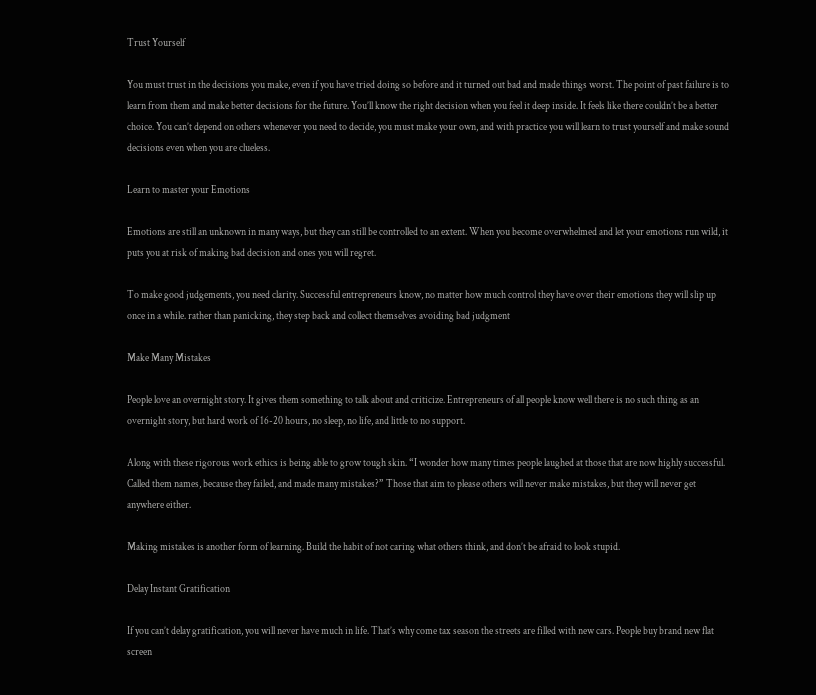Trust Yourself

You must trust in the decisions you make, even if you have tried doing so before and it turned out bad and made things worst. The point of past failure is to learn from them and make better decisions for the future. You’ll know the right decision when you feel it deep inside. It feels like there couldn’t be a better choice. You can’t depend on others whenever you need to decide, you must make your own, and with practice you will learn to trust yourself and make sound decisions even when you are clueless.

Learn to master your Emotions

Emotions are still an unknown in many ways, but they can still be controlled to an extent. When you become overwhelmed and let your emotions run wild, it puts you at risk of making bad decision and ones you will regret.

To make good judgements, you need clarity. Successful entrepreneurs know, no matter how much control they have over their emotions they will slip up once in a while. rather than panicking, they step back and collect themselves avoiding bad judgment

Make Many Mistakes

People love an overnight story. It gives them something to talk about and criticize. Entrepreneurs of all people know well there is no such thing as an overnight story, but hard work of 16-20 hours, no sleep, no life, and little to no support.

Along with these rigorous work ethics is being able to grow tough skin. “I wonder how many times people laughed at those that are now highly successful. Called them names, because they failed, and made many mistakes?” Those that aim to please others will never make mistakes, but they will never get anywhere either.

Making mistakes is another form of learning. Build the habit of not caring what others think, and don’t be afraid to look stupid.

Delay Instant Gratification

If you can’t delay gratification, you will never have much in life. That’s why come tax season the streets are filled with new cars. People buy brand new flat screen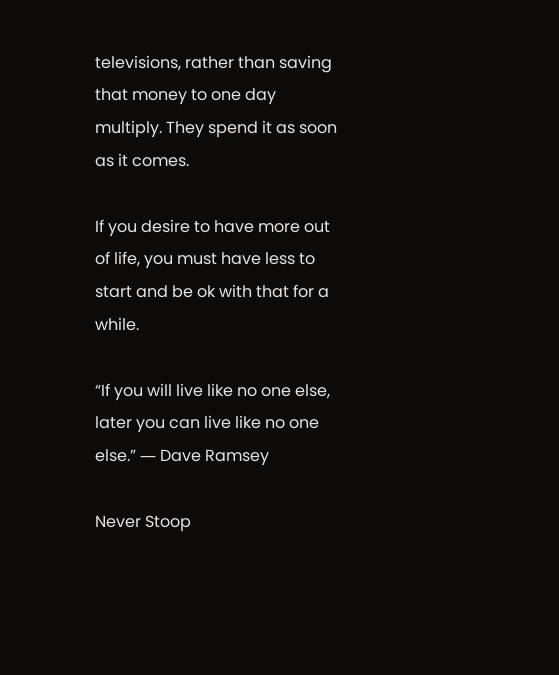televisions, rather than saving that money to one day multiply. They spend it as soon as it comes.

If you desire to have more out of life, you must have less to start and be ok with that for a while.

“If you will live like no one else, later you can live like no one else.” ― Dave Ramsey

Never Stoop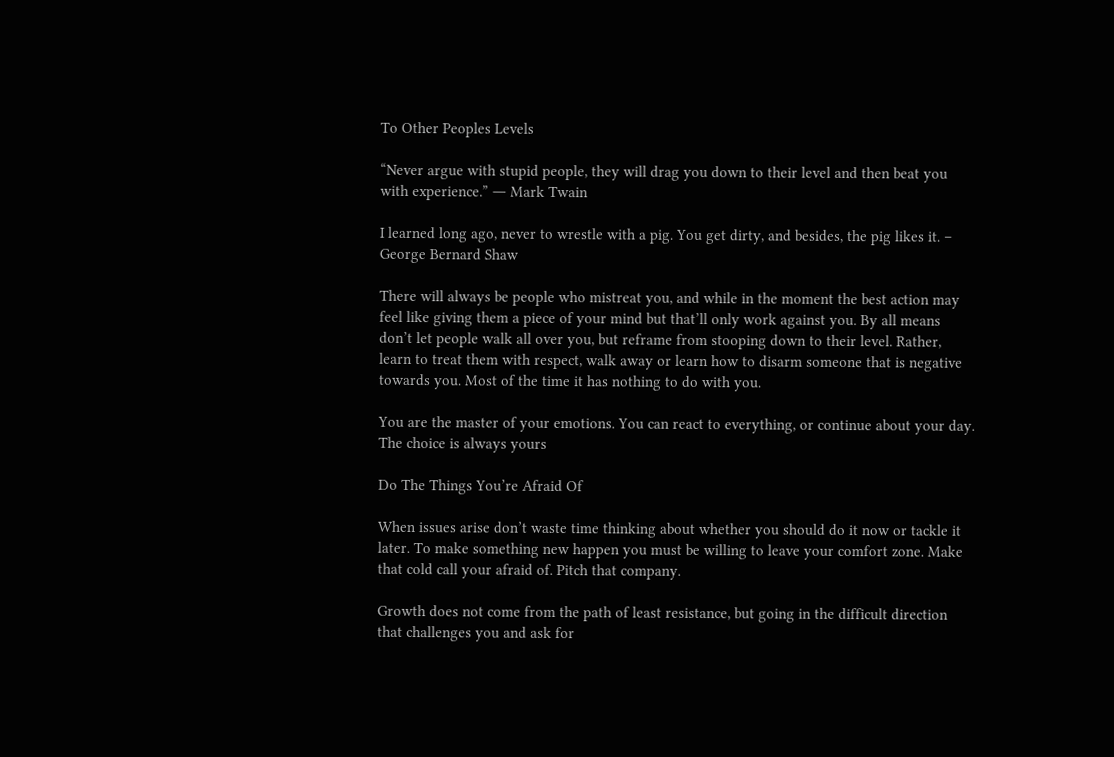To Other Peoples Levels

“Never argue with stupid people, they will drag you down to their level and then beat you with experience.” ― Mark Twain

I learned long ago, never to wrestle with a pig. You get dirty, and besides, the pig likes it. – George Bernard Shaw

There will always be people who mistreat you, and while in the moment the best action may feel like giving them a piece of your mind but that’ll only work against you. By all means don’t let people walk all over you, but reframe from stooping down to their level. Rather, learn to treat them with respect, walk away or learn how to disarm someone that is negative towards you. Most of the time it has nothing to do with you.

You are the master of your emotions. You can react to everything, or continue about your day. The choice is always yours

Do The Things You’re Afraid Of

When issues arise don’t waste time thinking about whether you should do it now or tackle it later. To make something new happen you must be willing to leave your comfort zone. Make that cold call your afraid of. Pitch that company.

Growth does not come from the path of least resistance, but going in the difficult direction that challenges you and ask for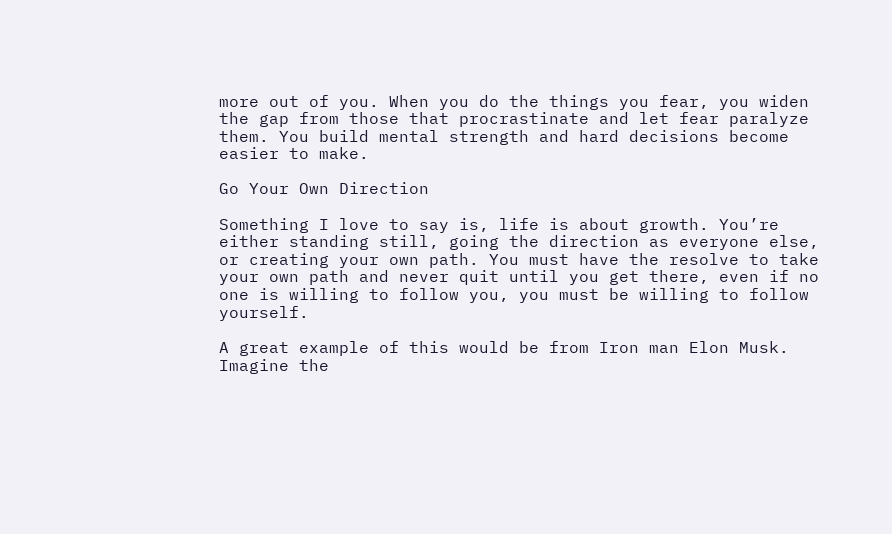more out of you. When you do the things you fear, you widen the gap from those that procrastinate and let fear paralyze them. You build mental strength and hard decisions become easier to make.

Go Your Own Direction

Something I love to say is, life is about growth. You’re either standing still, going the direction as everyone else, or creating your own path. You must have the resolve to take your own path and never quit until you get there, even if no one is willing to follow you, you must be willing to follow yourself.

A great example of this would be from Iron man Elon Musk. Imagine the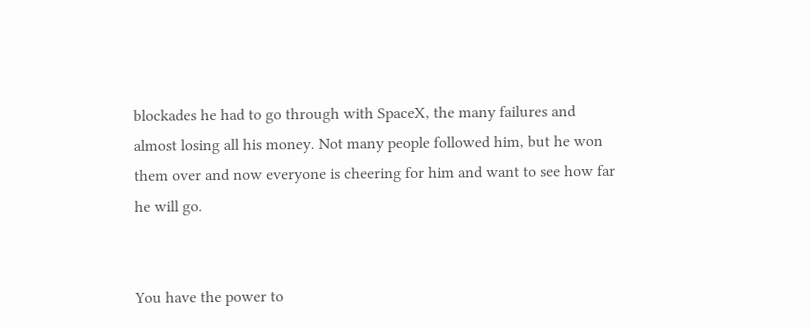blockades he had to go through with SpaceX, the many failures and almost losing all his money. Not many people followed him, but he won them over and now everyone is cheering for him and want to see how far he will go.


You have the power to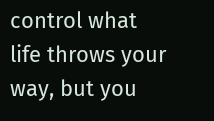control what life throws your way, but you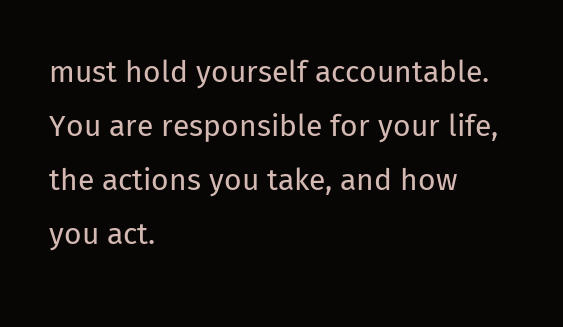must hold yourself accountable. You are responsible for your life, the actions you take, and how you act.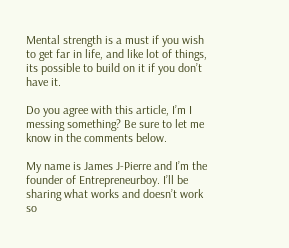Mental strength is a must if you wish to get far in life, and like lot of things, its possible to build on it if you don’t have it.

Do you agree with this article, I’m I messing something? Be sure to let me know in the comments below.

My name is James J-Pierre and I’m the founder of Entrepreneurboy. I’ll be sharing what works and doesn’t work so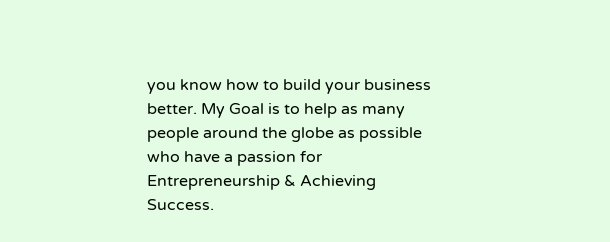you know how to build your business better. My Goal is to help as many people around the globe as possible who have a passion for Entrepreneurship & Achieving Success.